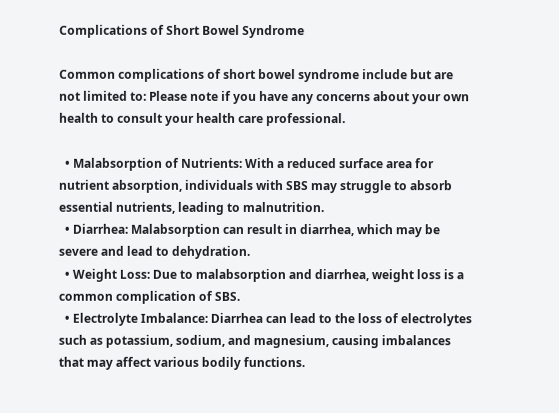Complications of Short Bowel Syndrome

Common complications of short bowel syndrome include but are not limited to: Please note if you have any concerns about your own health to consult your health care professional.

  • Malabsorption of Nutrients: With a reduced surface area for nutrient absorption, individuals with SBS may struggle to absorb essential nutrients, leading to malnutrition.
  • Diarrhea: Malabsorption can result in diarrhea, which may be severe and lead to dehydration.
  • Weight Loss: Due to malabsorption and diarrhea, weight loss is a common complication of SBS.
  • Electrolyte Imbalance: Diarrhea can lead to the loss of electrolytes such as potassium, sodium, and magnesium, causing imbalances that may affect various bodily functions.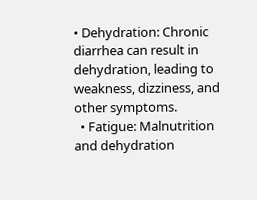• Dehydration: Chronic diarrhea can result in dehydration, leading to weakness, dizziness, and other symptoms.
  • Fatigue: Malnutrition and dehydration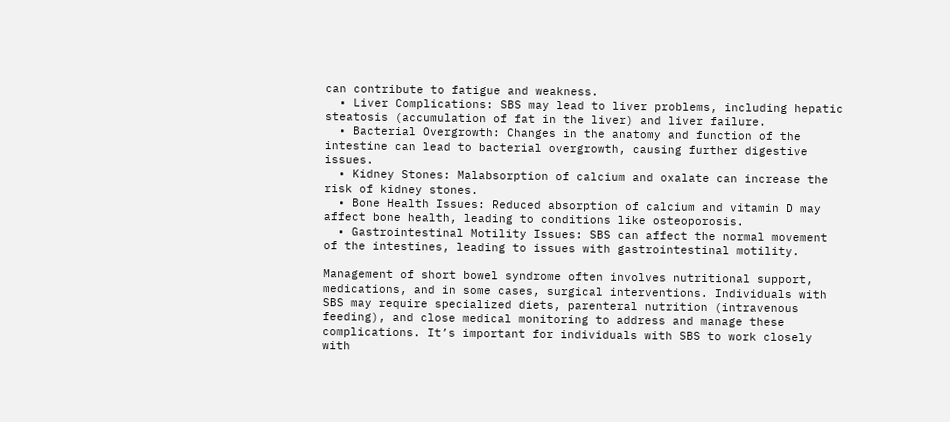can contribute to fatigue and weakness.
  • Liver Complications: SBS may lead to liver problems, including hepatic steatosis (accumulation of fat in the liver) and liver failure.
  • Bacterial Overgrowth: Changes in the anatomy and function of the intestine can lead to bacterial overgrowth, causing further digestive issues.
  • Kidney Stones: Malabsorption of calcium and oxalate can increase the risk of kidney stones.
  • Bone Health Issues: Reduced absorption of calcium and vitamin D may affect bone health, leading to conditions like osteoporosis.
  • Gastrointestinal Motility Issues: SBS can affect the normal movement of the intestines, leading to issues with gastrointestinal motility.

Management of short bowel syndrome often involves nutritional support, medications, and in some cases, surgical interventions. Individuals with SBS may require specialized diets, parenteral nutrition (intravenous feeding), and close medical monitoring to address and manage these complications. It’s important for individuals with SBS to work closely with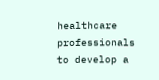healthcare professionals to develop a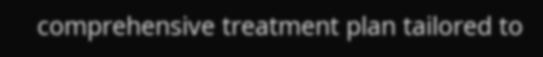comprehensive treatment plan tailored to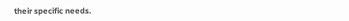their specific needs.